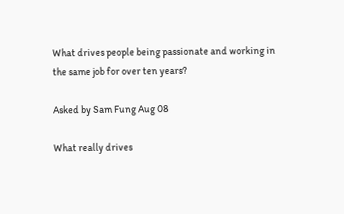What drives people being passionate and working in the same job for over ten years?

Asked by Sam Fung Aug 08

What really drives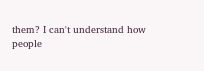them? I can't understand how people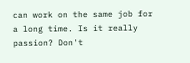can work on the same job for a long time. Is it really passion? Don't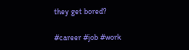they get bored?

#career #job #work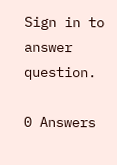Sign in to answer question.

0 Answers